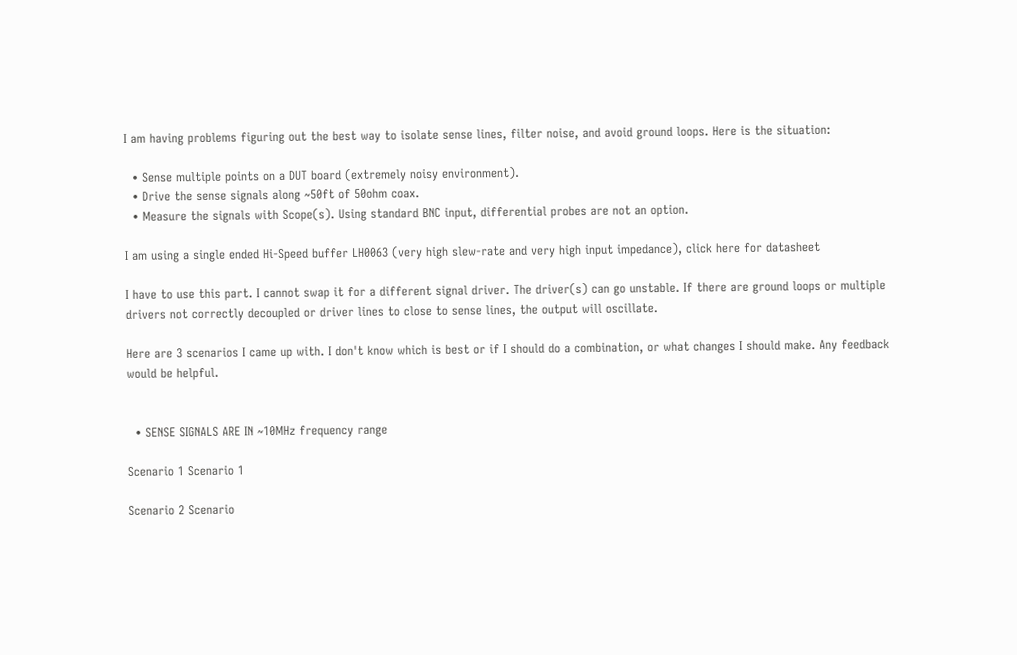I am having problems figuring out the best way to isolate sense lines, filter noise, and avoid ground loops. Here is the situation:

  • Sense multiple points on a DUT board (extremely noisy environment).
  • Drive the sense signals along ~50ft of 50ohm coax.
  • Measure the signals with Scope(s). Using standard BNC input, differential probes are not an option.

I am using a single ended Hi-Speed buffer LH0063 (very high slew-rate and very high input impedance), click here for datasheet

I have to use this part. I cannot swap it for a different signal driver. The driver(s) can go unstable. If there are ground loops or multiple drivers not correctly decoupled or driver lines to close to sense lines, the output will oscillate.

Here are 3 scenarios I came up with. I don't know which is best or if I should do a combination, or what changes I should make. Any feedback would be helpful.


  • SENSE SIGNALS ARE IN ~10MHz frequency range

Scenario 1 Scenario 1

Scenario 2 Scenario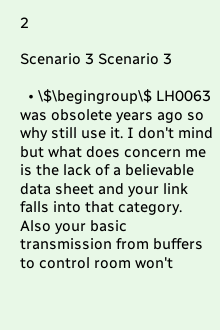2

Scenario 3 Scenario 3

  • \$\begingroup\$ LH0063 was obsolete years ago so why still use it. I don't mind but what does concern me is the lack of a believable data sheet and your link falls into that category. Also your basic transmission from buffers to control room won't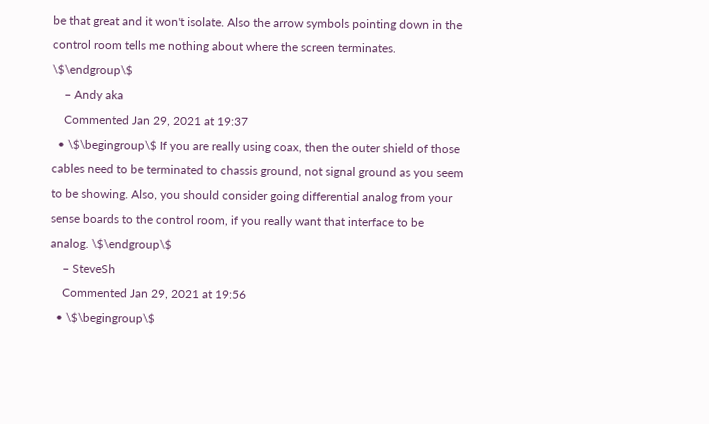be that great and it won't isolate. Also the arrow symbols pointing down in the control room tells me nothing about where the screen terminates. \$\endgroup\$
    – Andy aka
    Commented Jan 29, 2021 at 19:37
  • \$\begingroup\$ If you are really using coax, then the outer shield of those cables need to be terminated to chassis ground, not signal ground as you seem to be showing. Also, you should consider going differential analog from your sense boards to the control room, if you really want that interface to be analog. \$\endgroup\$
    – SteveSh
    Commented Jan 29, 2021 at 19:56
  • \$\begingroup\$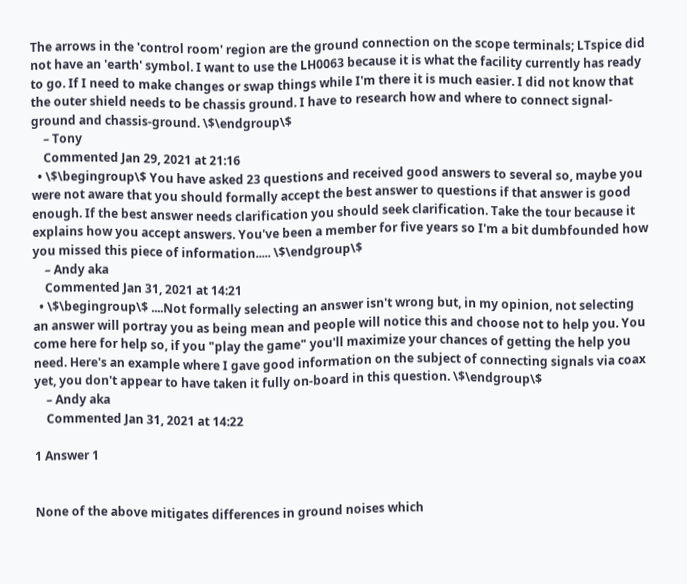The arrows in the 'control room' region are the ground connection on the scope terminals; LTspice did not have an 'earth' symbol. I want to use the LH0063 because it is what the facility currently has ready to go. If I need to make changes or swap things while I'm there it is much easier. I did not know that the outer shield needs to be chassis ground. I have to research how and where to connect signal-ground and chassis-ground. \$\endgroup\$
    – Tony
    Commented Jan 29, 2021 at 21:16
  • \$\begingroup\$ You have asked 23 questions and received good answers to several so, maybe you were not aware that you should formally accept the best answer to questions if that answer is good enough. If the best answer needs clarification you should seek clarification. Take the tour because it explains how you accept answers. You've been a member for five years so I'm a bit dumbfounded how you missed this piece of information..... \$\endgroup\$
    – Andy aka
    Commented Jan 31, 2021 at 14:21
  • \$\begingroup\$ ....Not formally selecting an answer isn't wrong but, in my opinion, not selecting an answer will portray you as being mean and people will notice this and choose not to help you. You come here for help so, if you "play the game" you'll maximize your chances of getting the help you need. Here's an example where I gave good information on the subject of connecting signals via coax yet, you don't appear to have taken it fully on-board in this question. \$\endgroup\$
    – Andy aka
    Commented Jan 31, 2021 at 14:22

1 Answer 1


None of the above mitigates differences in ground noises which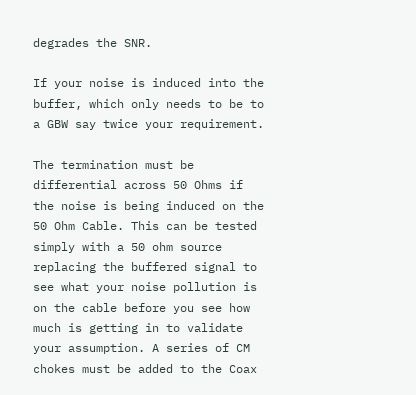degrades the SNR.

If your noise is induced into the buffer, which only needs to be to a GBW say twice your requirement.

The termination must be differential across 50 Ohms if the noise is being induced on the 50 Ohm Cable. This can be tested simply with a 50 ohm source replacing the buffered signal to see what your noise pollution is on the cable before you see how much is getting in to validate your assumption. A series of CM chokes must be added to the Coax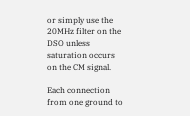or simply use the 20MHz filter on the DSO unless saturation occurs on the CM signal.

Each connection from one ground to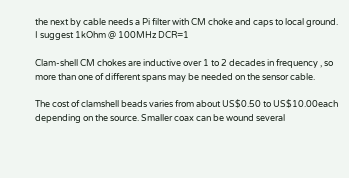the next by cable needs a Pi filter with CM choke and caps to local ground. I suggest 1kOhm @ 100MHz DCR=1

Clam-shell CM chokes are inductive over 1 to 2 decades in frequency , so more than one of different spans may be needed on the sensor cable.

The cost of clamshell beads varies from about US$0.50 to US$10.00each depending on the source. Smaller coax can be wound several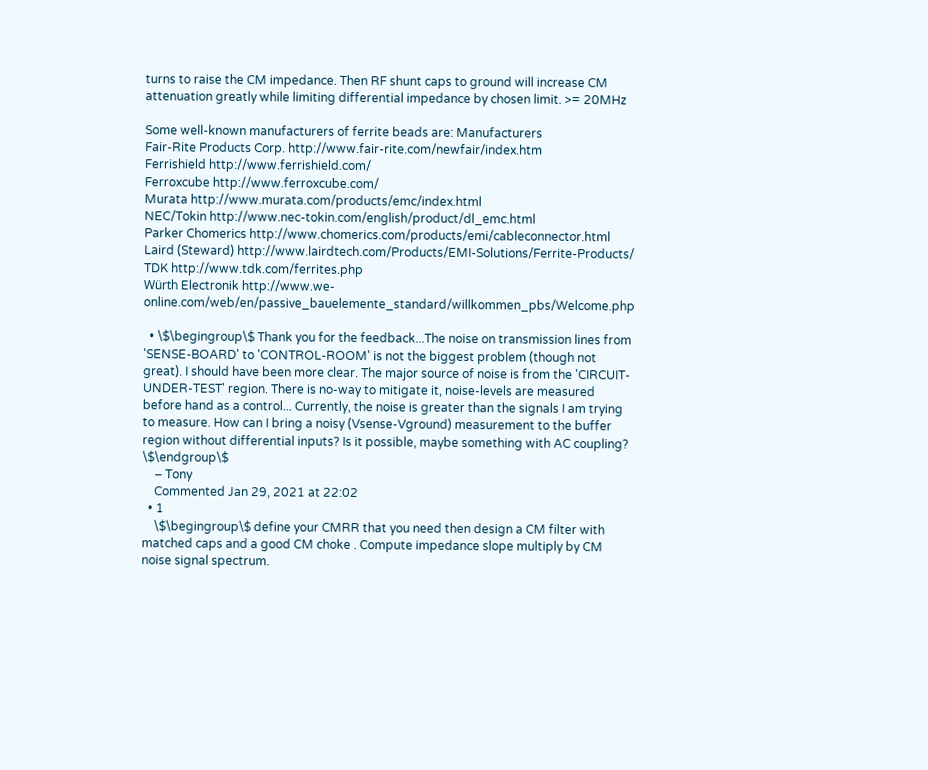turns to raise the CM impedance. Then RF shunt caps to ground will increase CM attenuation greatly while limiting differential impedance by chosen limit. >= 20MHz

Some well-known manufacturers of ferrite beads are: Manufacturers
Fair-Rite Products Corp. http://www.fair-rite.com/newfair/index.htm
Ferrishield http://www.ferrishield.com/
Ferroxcube http://www.ferroxcube.com/
Murata http://www.murata.com/products/emc/index.html
NEC/Tokin http://www.nec-tokin.com/english/product/dl_emc.html
Parker Chomerics http://www.chomerics.com/products/emi/cableconnector.html
Laird (Steward) http://www.lairdtech.com/Products/EMI-Solutions/Ferrite-Products/
TDK http://www.tdk.com/ferrites.php
Würth Electronik http://www.we-online.com/web/en/passive_bauelemente_standard/willkommen_pbs/Welcome.php

  • \$\begingroup\$ Thank you for the feedback...The noise on transmission lines from 'SENSE-BOARD' to 'CONTROL-ROOM' is not the biggest problem (though not great). I should have been more clear. The major source of noise is from the 'CIRCUIT-UNDER-TEST' region. There is no-way to mitigate it, noise-levels are measured before hand as a control... Currently, the noise is greater than the signals I am trying to measure. How can I bring a noisy (Vsense-Vground) measurement to the buffer region without differential inputs? Is it possible, maybe something with AC coupling? \$\endgroup\$
    – Tony
    Commented Jan 29, 2021 at 22:02
  • 1
    \$\begingroup\$ define your CMRR that you need then design a CM filter with matched caps and a good CM choke . Compute impedance slope multiply by CM noise signal spectrum.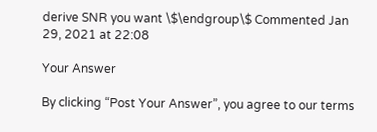derive SNR you want \$\endgroup\$ Commented Jan 29, 2021 at 22:08

Your Answer

By clicking “Post Your Answer”, you agree to our terms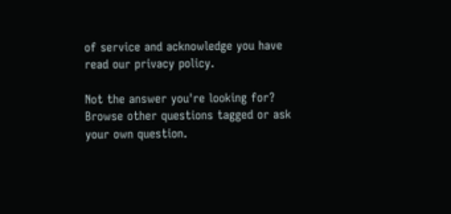of service and acknowledge you have read our privacy policy.

Not the answer you're looking for? Browse other questions tagged or ask your own question.